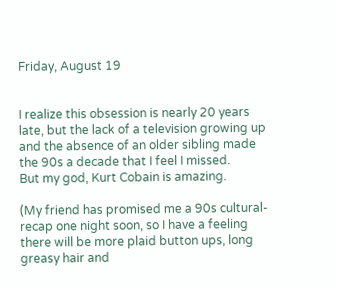Friday, August 19


I realize this obsession is nearly 20 years late, but the lack of a television growing up and the absence of an older sibling made the 90s a decade that I feel I missed.
But my god, Kurt Cobain is amazing.

(My friend has promised me a 90s cultural-recap one night soon, so I have a feeling there will be more plaid button ups, long greasy hair and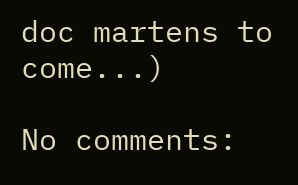doc martens to come...)

No comments: